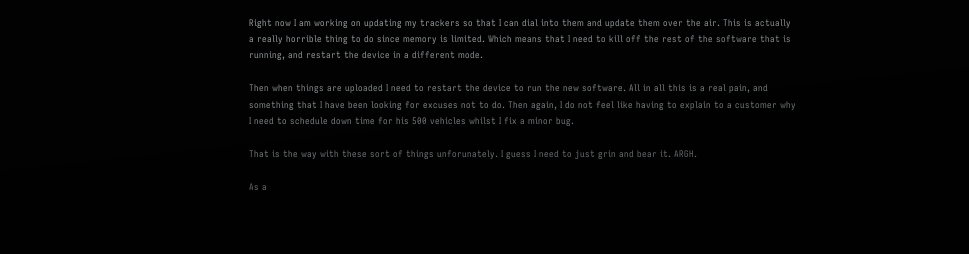Right now I am working on updating my trackers so that I can dial into them and update them over the air. This is actually a really horrible thing to do since memory is limited. Which means that I need to kill off the rest of the software that is running, and restart the device in a different mode.

Then when things are uploaded I need to restart the device to run the new software. All in all this is a real pain, and something that I have been looking for excuses not to do. Then again, I do not feel like having to explain to a customer why I need to schedule down time for his 500 vehicles whilst I fix a minor bug.

That is the way with these sort of things unforunately. I guess I need to just grin and bear it. ARGH.

As a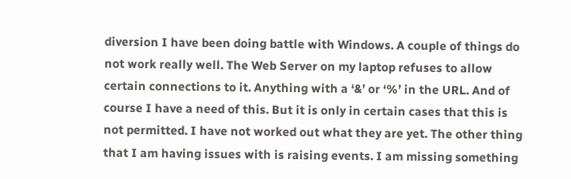diversion I have been doing battle with Windows. A couple of things do not work really well. The Web Server on my laptop refuses to allow certain connections to it. Anything with a ‘&’ or ‘%’ in the URL. And of course I have a need of this. But it is only in certain cases that this is not permitted. I have not worked out what they are yet. The other thing that I am having issues with is raising events. I am missing something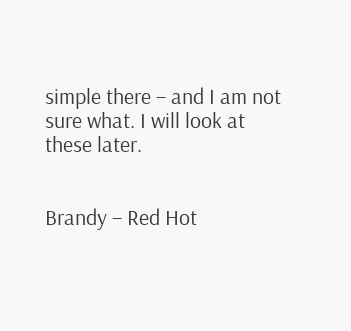simple there – and I am not sure what. I will look at these later.


Brandy – Red Hot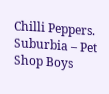Chilli Peppers. Suburbia – Pet Shop Boys